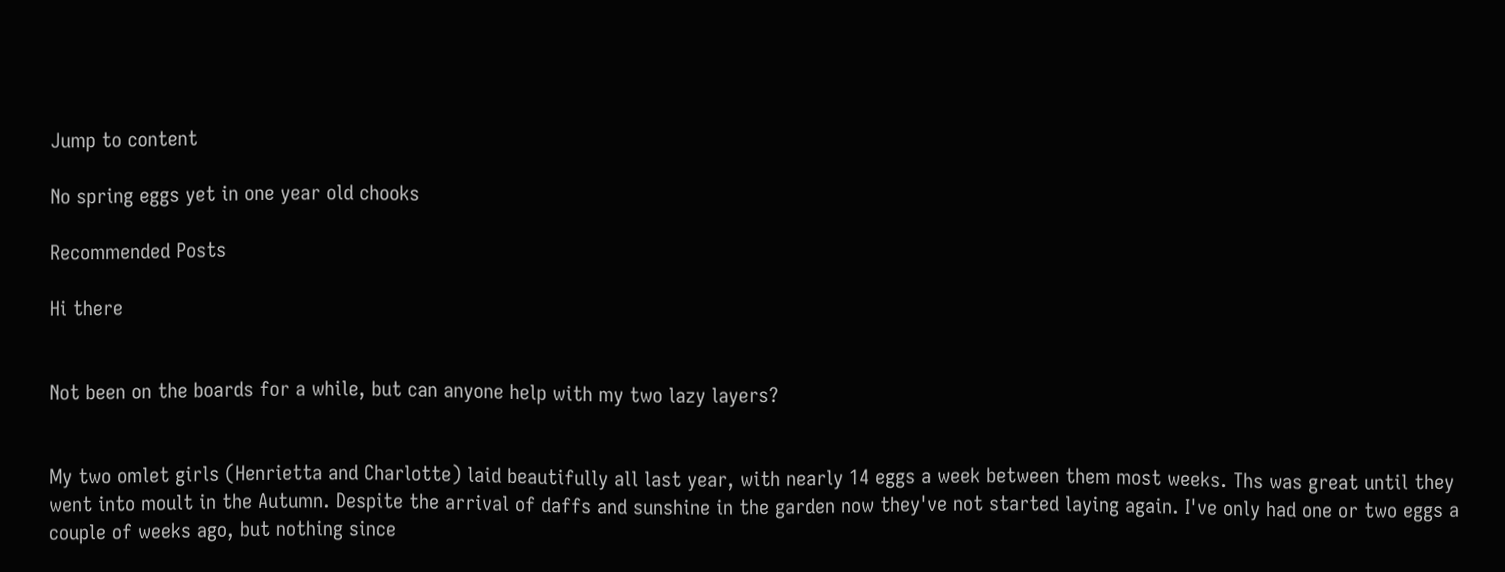Jump to content

No spring eggs yet in one year old chooks

Recommended Posts

Hi there


Not been on the boards for a while, but can anyone help with my two lazy layers?


My two omlet girls (Henrietta and Charlotte) laid beautifully all last year, with nearly 14 eggs a week between them most weeks. Ths was great until they went into moult in the Autumn. Despite the arrival of daffs and sunshine in the garden now they've not started laying again. I've only had one or two eggs a couple of weeks ago, but nothing since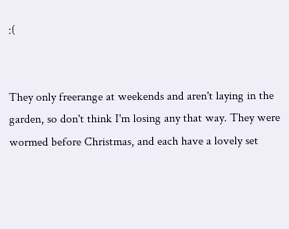:(


They only freerange at weekends and aren't laying in the garden, so don't think I'm losing any that way. They were wormed before Christmas, and each have a lovely set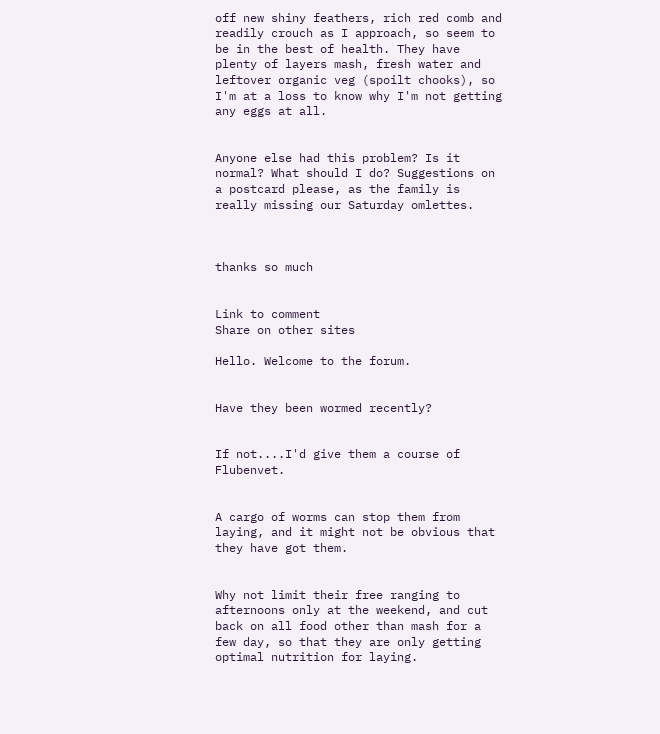off new shiny feathers, rich red comb and readily crouch as I approach, so seem to be in the best of health. They have plenty of layers mash, fresh water and leftover organic veg (spoilt chooks), so I'm at a loss to know why I'm not getting any eggs at all.


Anyone else had this problem? Is it normal? What should I do? Suggestions on a postcard please, as the family is really missing our Saturday omlettes.



thanks so much


Link to comment
Share on other sites

Hello. Welcome to the forum.


Have they been wormed recently?


If not....I'd give them a course of Flubenvet.


A cargo of worms can stop them from laying, and it might not be obvious that they have got them.


Why not limit their free ranging to afternoons only at the weekend, and cut back on all food other than mash for a few day, so that they are only getting optimal nutrition for laying.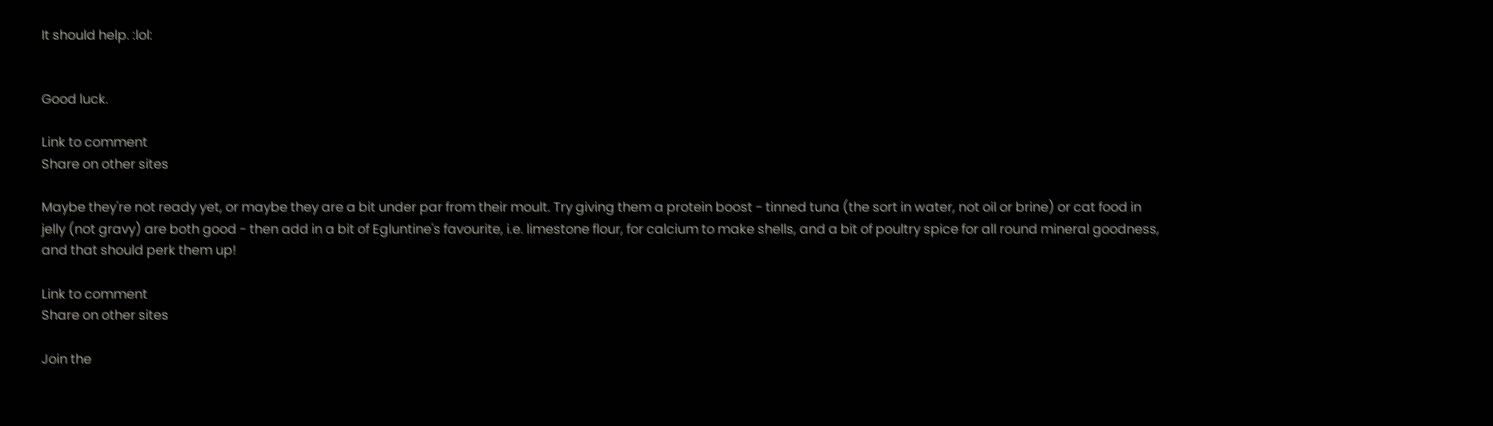It should help. :lol:


Good luck.

Link to comment
Share on other sites

Maybe they're not ready yet, or maybe they are a bit under par from their moult. Try giving them a protein boost - tinned tuna (the sort in water, not oil or brine) or cat food in jelly (not gravy) are both good - then add in a bit of Egluntine's favourite, i.e. limestone flour, for calcium to make shells, and a bit of poultry spice for all round mineral goodness, and that should perk them up!

Link to comment
Share on other sites

Join the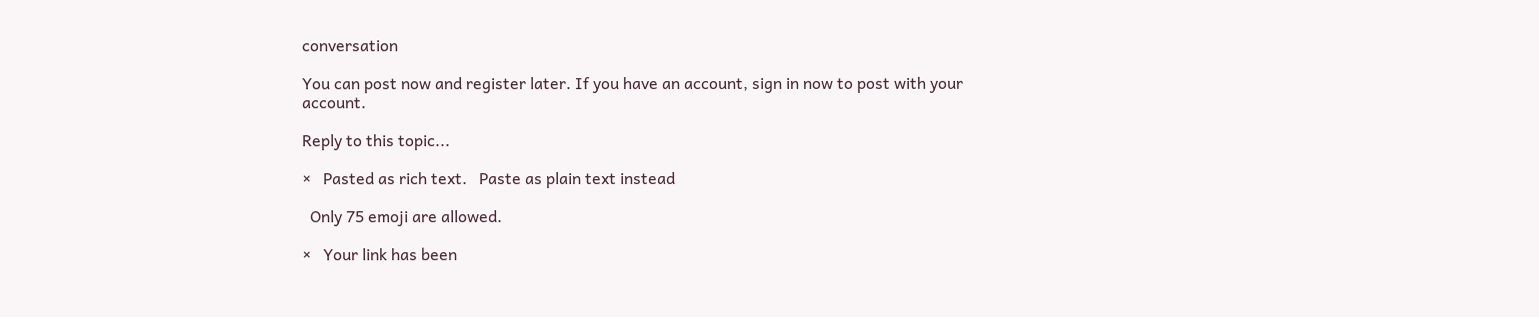conversation

You can post now and register later. If you have an account, sign in now to post with your account.

Reply to this topic...

×   Pasted as rich text.   Paste as plain text instead

  Only 75 emoji are allowed.

×   Your link has been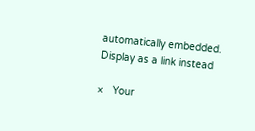automatically embedded.   Display as a link instead

×   Your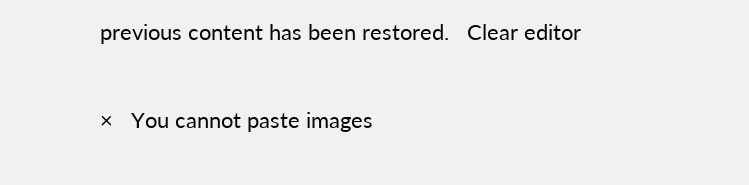previous content has been restored.   Clear editor

×   You cannot paste images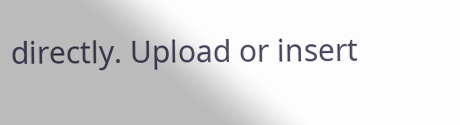directly. Upload or insert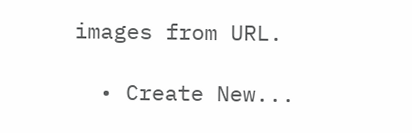images from URL.

  • Create New...